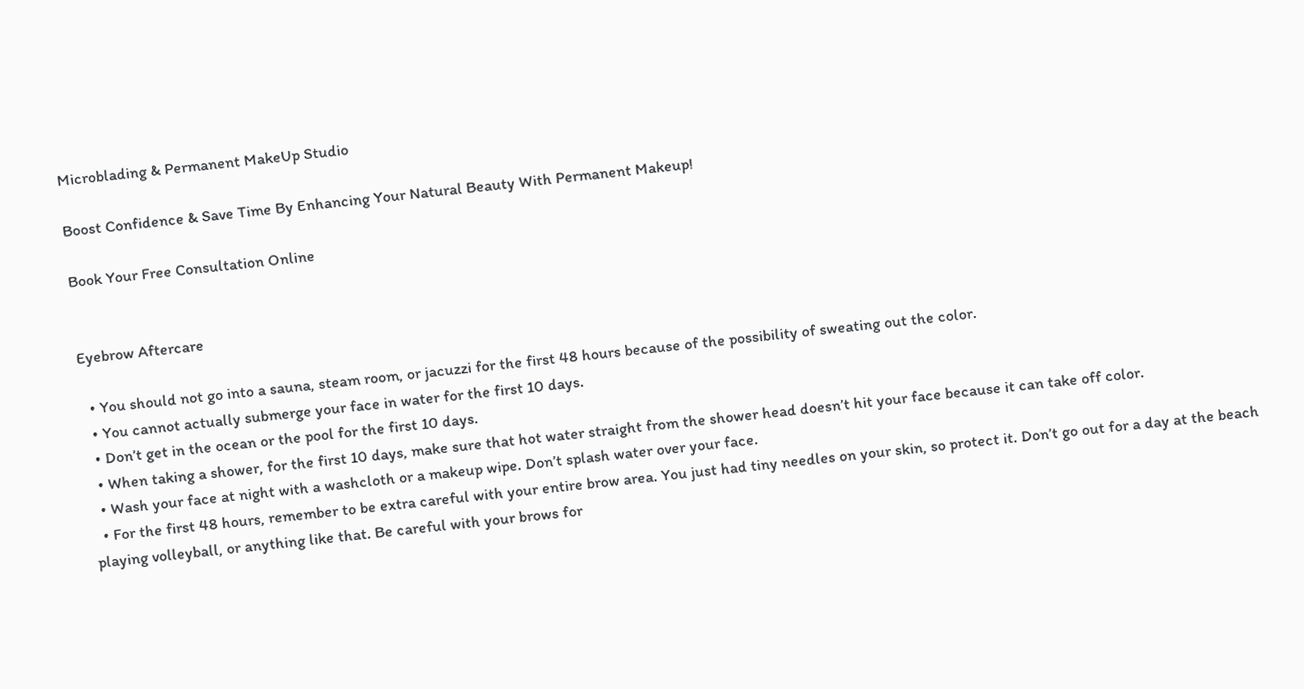Microblading & Permanent MakeUp Studio

Boost Confidence & Save Time By Enhancing Your Natural Beauty With Permanent Makeup!

Book Your Free Consultation Online


Eyebrow Aftercare

  • You should not go into a sauna, steam room, or jacuzzi for the first 48 hours because of the possibility of sweating out the color.
  • You cannot actually submerge your face in water for the first 10 days.
  • Don’t get in the ocean or the pool for the first 10 days.
  • When taking a shower, for the first 10 days, make sure that hot water straight from the shower head doesn’t hit your face because it can take off color.
  • Wash your face at night with a washcloth or a makeup wipe. Don’t splash water over your face.
  • For the first 48 hours, remember to be extra careful with your entire brow area. You just had tiny needles on your skin, so protect it. Don’t go out for a day at the beach playing volleyball, or anything like that. Be careful with your brows for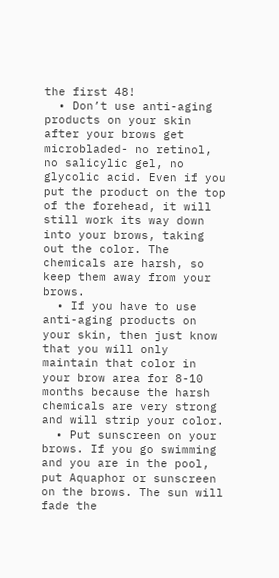the first 48!
  • Don’t use anti-aging products on your skin after your brows get microbladed- no retinol, no salicylic gel, no glycolic acid. Even if you put the product on the top of the forehead, it will still work its way down into your brows, taking out the color. The chemicals are harsh, so keep them away from your brows.
  • If you have to use anti-aging products on your skin, then just know that you will only maintain that color in your brow area for 8-10 months because the harsh chemicals are very strong and will strip your color.
  • Put sunscreen on your brows. If you go swimming and you are in the pool, put Aquaphor or sunscreen on the brows. The sun will fade the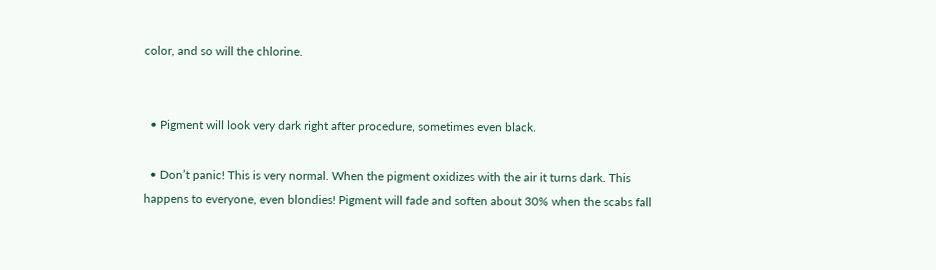color, and so will the chlorine.


  • Pigment will look very dark right after procedure, sometimes even black.

  • Don’t panic! This is very normal. When the pigment oxidizes with the air it turns dark. This happens to everyone, even blondies! Pigment will fade and soften about 30% when the scabs fall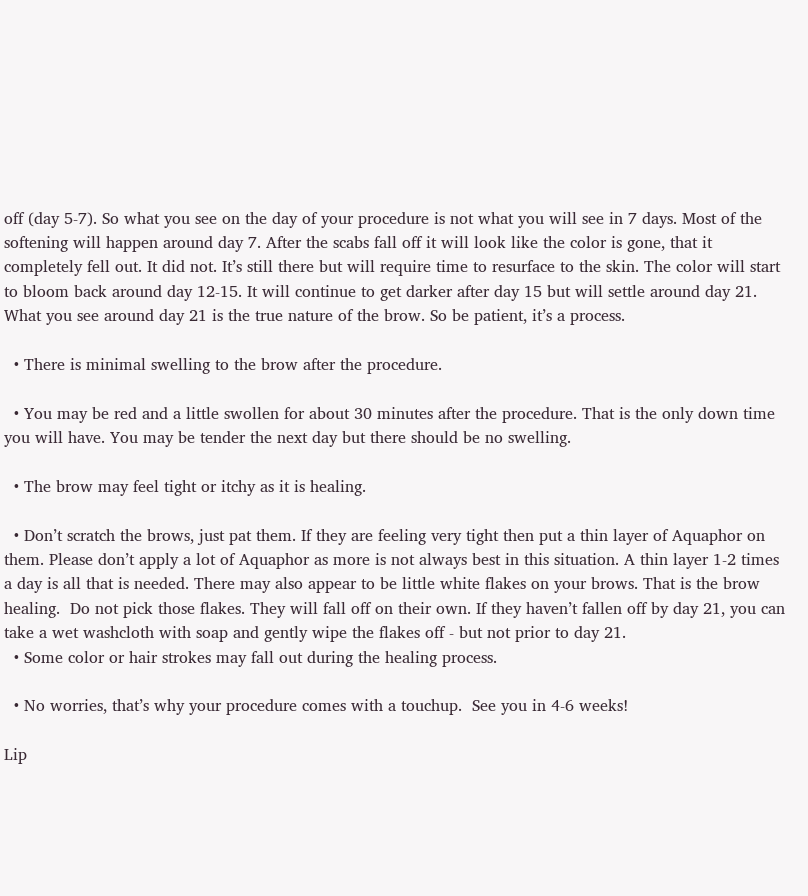off (day 5-7). So what you see on the day of your procedure is not what you will see in 7 days. Most of the softening will happen around day 7. After the scabs fall off it will look like the color is gone, that it completely fell out. It did not. It’s still there but will require time to resurface to the skin. The color will start to bloom back around day 12-15. It will continue to get darker after day 15 but will settle around day 21. What you see around day 21 is the true nature of the brow. So be patient, it’s a process.

  • There is minimal swelling to the brow after the procedure.

  • You may be red and a little swollen for about 30 minutes after the procedure. That is the only down time you will have. You may be tender the next day but there should be no swelling.

  • The brow may feel tight or itchy as it is healing.

  • Don’t scratch the brows, just pat them. If they are feeling very tight then put a thin layer of Aquaphor on them. Please don’t apply a lot of Aquaphor as more is not always best in this situation. A thin layer 1-2 times a day is all that is needed. There may also appear to be little white flakes on your brows. That is the brow healing.  Do not pick those flakes. They will fall off on their own. If they haven’t fallen off by day 21, you can take a wet washcloth with soap and gently wipe the flakes off - but not prior to day 21.
  • Some color or hair strokes may fall out during the healing process.

  • No worries, that’s why your procedure comes with a touchup.  See you in 4-6 weeks!

Lip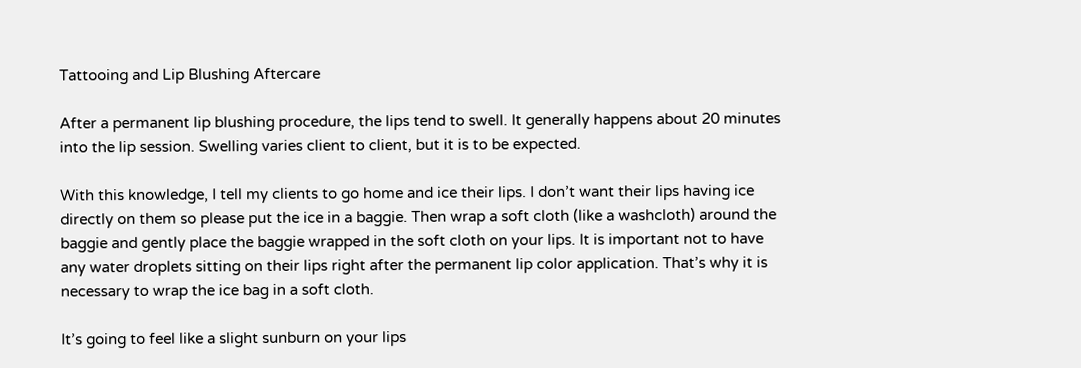Tattooing and Lip Blushing Aftercare

After a permanent lip blushing procedure, the lips tend to swell. It generally happens about 20 minutes into the lip session. Swelling varies client to client, but it is to be expected.

With this knowledge, I tell my clients to go home and ice their lips. I don’t want their lips having ice directly on them so please put the ice in a baggie. Then wrap a soft cloth (like a washcloth) around the baggie and gently place the baggie wrapped in the soft cloth on your lips. It is important not to have any water droplets sitting on their lips right after the permanent lip color application. That’s why it is necessary to wrap the ice bag in a soft cloth.

It’s going to feel like a slight sunburn on your lips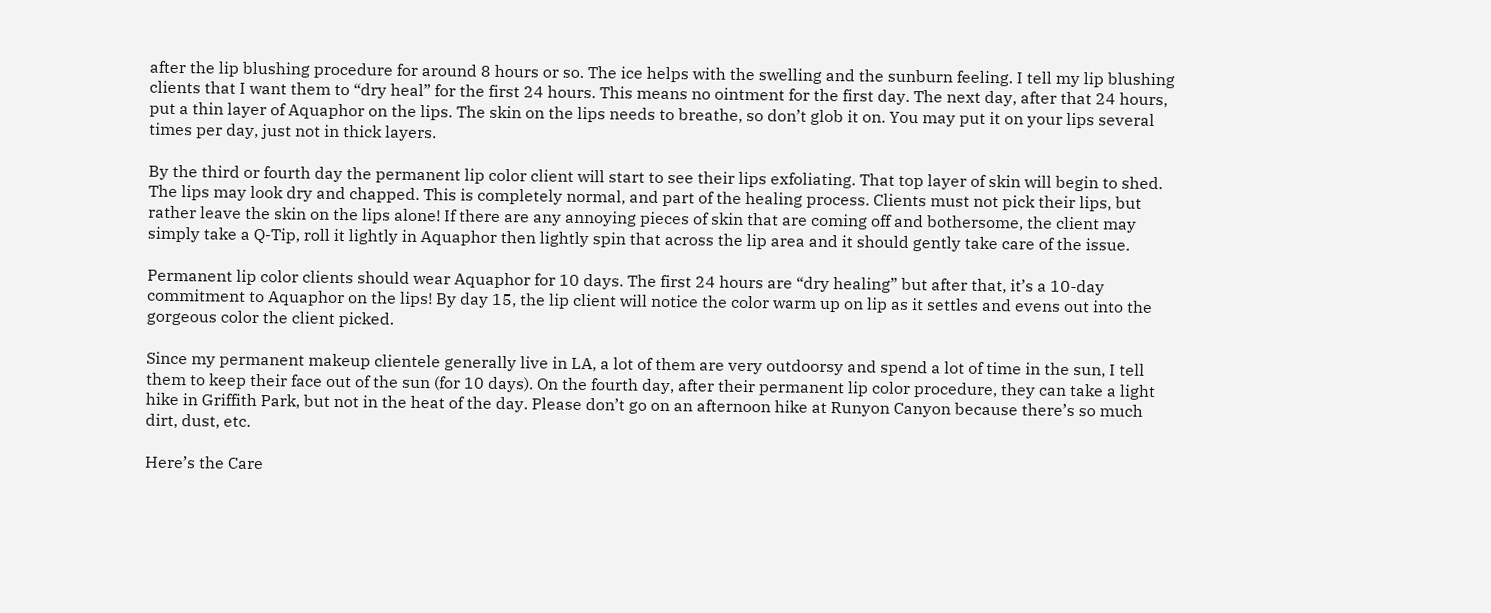after the lip blushing procedure for around 8 hours or so. The ice helps with the swelling and the sunburn feeling. I tell my lip blushing clients that I want them to “dry heal” for the first 24 hours. This means no ointment for the first day. The next day, after that 24 hours, put a thin layer of Aquaphor on the lips. The skin on the lips needs to breathe, so don’t glob it on. You may put it on your lips several times per day, just not in thick layers.

By the third or fourth day the permanent lip color client will start to see their lips exfoliating. That top layer of skin will begin to shed. The lips may look dry and chapped. This is completely normal, and part of the healing process. Clients must not pick their lips, but rather leave the skin on the lips alone! If there are any annoying pieces of skin that are coming off and bothersome, the client may simply take a Q-Tip, roll it lightly in Aquaphor then lightly spin that across the lip area and it should gently take care of the issue.

Permanent lip color clients should wear Aquaphor for 10 days. The first 24 hours are “dry healing” but after that, it’s a 10-day commitment to Aquaphor on the lips! By day 15, the lip client will notice the color warm up on lip as it settles and evens out into the gorgeous color the client picked.

Since my permanent makeup clientele generally live in LA, a lot of them are very outdoorsy and spend a lot of time in the sun, I tell them to keep their face out of the sun (for 10 days). On the fourth day, after their permanent lip color procedure, they can take a light hike in Griffith Park, but not in the heat of the day. Please don’t go on an afternoon hike at Runyon Canyon because there’s so much dirt, dust, etc.

Here’s the Care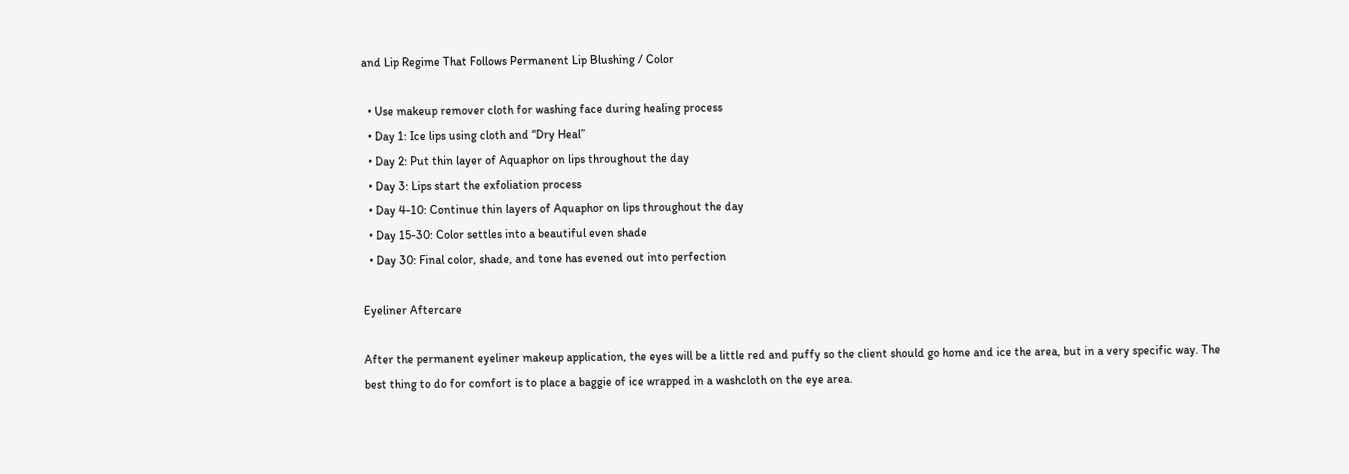and Lip Regime That Follows Permanent Lip Blushing / Color

  • Use makeup remover cloth for washing face during healing process
  • Day 1: Ice lips using cloth and “Dry Heal”
  • Day 2: Put thin layer of Aquaphor on lips throughout the day
  • Day 3: Lips start the exfoliation process
  • Day 4-10: Continue thin layers of Aquaphor on lips throughout the day
  • Day 15-30: Color settles into a beautiful even shade
  • Day 30: Final color, shade, and tone has evened out into perfection

Eyeliner Aftercare

After the permanent eyeliner makeup application, the eyes will be a little red and puffy so the client should go home and ice the area, but in a very specific way. The best thing to do for comfort is to place a baggie of ice wrapped in a washcloth on the eye area.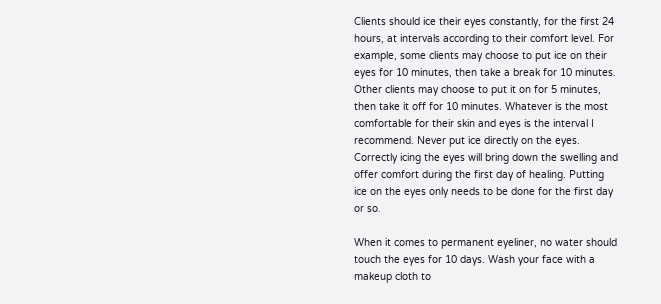Clients should ice their eyes constantly, for the first 24 hours, at intervals according to their comfort level. For example, some clients may choose to put ice on their eyes for 10 minutes, then take a break for 10 minutes. Other clients may choose to put it on for 5 minutes, then take it off for 10 minutes. Whatever is the most comfortable for their skin and eyes is the interval I recommend. Never put ice directly on the eyes. Correctly icing the eyes will bring down the swelling and offer comfort during the first day of healing. Putting ice on the eyes only needs to be done for the first day or so.

When it comes to permanent eyeliner, no water should touch the eyes for 10 days. Wash your face with a makeup cloth to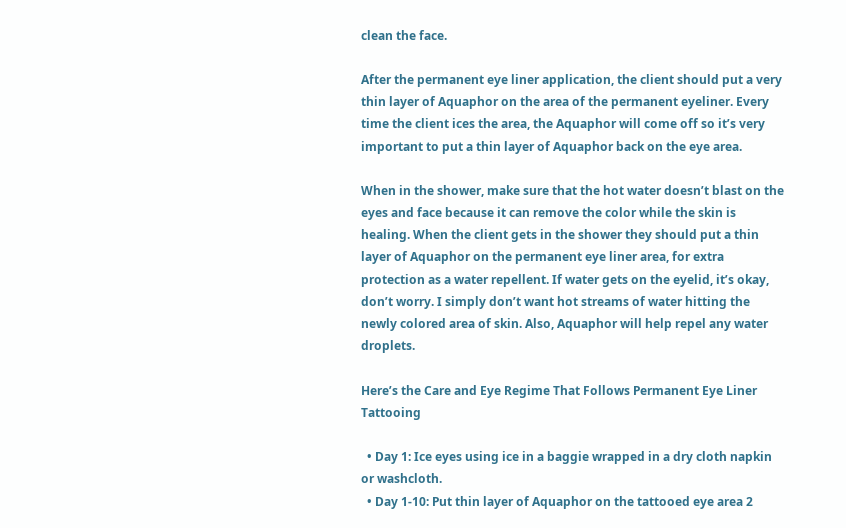clean the face.

After the permanent eye liner application, the client should put a very thin layer of Aquaphor on the area of the permanent eyeliner. Every time the client ices the area, the Aquaphor will come off so it’s very important to put a thin layer of Aquaphor back on the eye area.

When in the shower, make sure that the hot water doesn’t blast on the eyes and face because it can remove the color while the skin is healing. When the client gets in the shower they should put a thin layer of Aquaphor on the permanent eye liner area, for extra protection as a water repellent. If water gets on the eyelid, it’s okay, don’t worry. I simply don’t want hot streams of water hitting the newly colored area of skin. Also, Aquaphor will help repel any water droplets.

Here’s the Care and Eye Regime That Follows Permanent Eye Liner Tattooing

  • Day 1: Ice eyes using ice in a baggie wrapped in a dry cloth napkin or washcloth.
  • Day 1-10: Put thin layer of Aquaphor on the tattooed eye area 2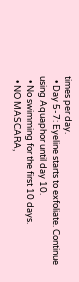times per day.
  • Day 5-7: Eyeline starts to exfoliate. Continue using Aquaphor until day 10.
  • No swimming for the first 10 days.
  • NO MASCARA,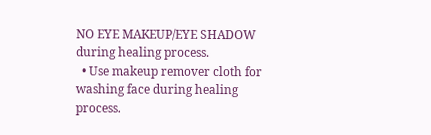NO EYE MAKEUP/EYE SHADOW during healing process.
  • Use makeup remover cloth for washing face during healing process.